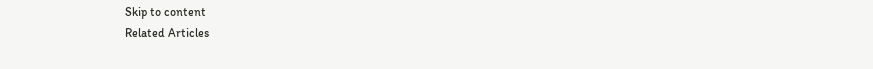Skip to content
Related Articles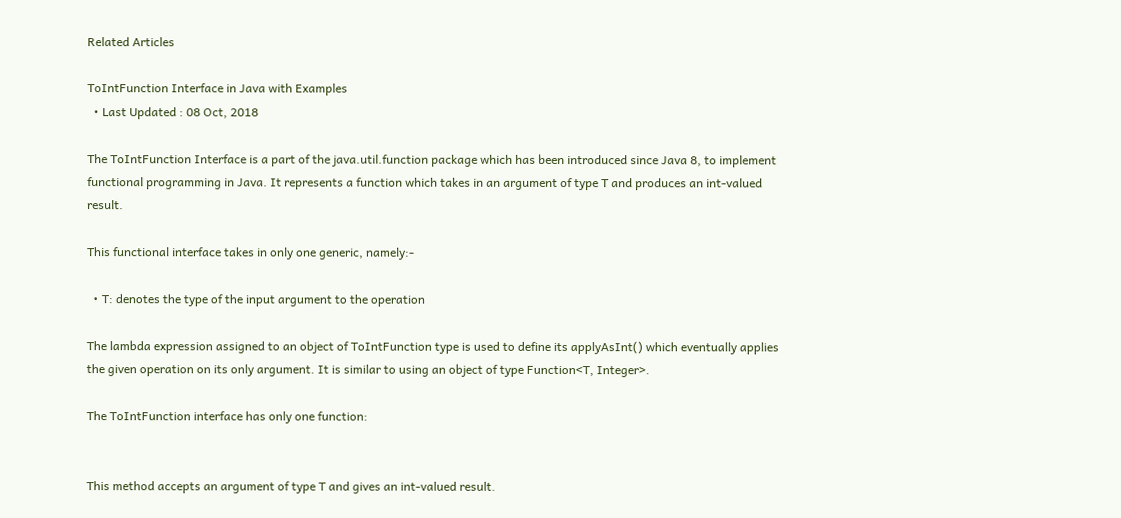Related Articles

ToIntFunction Interface in Java with Examples
  • Last Updated : 08 Oct, 2018

The ToIntFunction Interface is a part of the java.util.function package which has been introduced since Java 8, to implement functional programming in Java. It represents a function which takes in an argument of type T and produces an int-valued result.

This functional interface takes in only one generic, namely:-

  • T: denotes the type of the input argument to the operation

The lambda expression assigned to an object of ToIntFunction type is used to define its applyAsInt() which eventually applies the given operation on its only argument. It is similar to using an object of type Function<T, Integer>.

The ToIntFunction interface has only one function:


This method accepts an argument of type T and gives an int-valued result.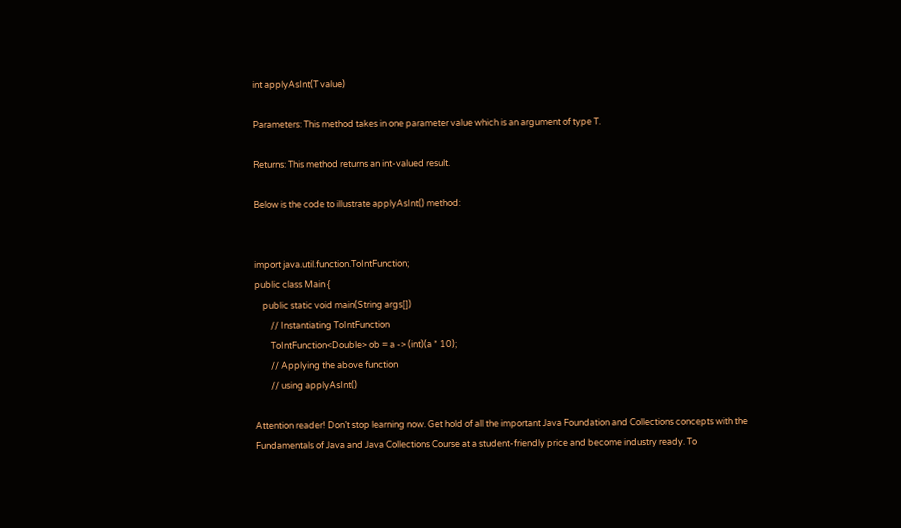int applyAsInt(T value)

Parameters: This method takes in one parameter value which is an argument of type T.

Returns: This method returns an int-valued result.

Below is the code to illustrate applyAsInt() method:


import java.util.function.ToIntFunction;
public class Main {
    public static void main(String args[])
        // Instantiating ToIntFunction
        ToIntFunction<Double> ob = a -> (int)(a * 10);
        // Applying the above function
        // using applyAsInt()

Attention reader! Don’t stop learning now. Get hold of all the important Java Foundation and Collections concepts with the Fundamentals of Java and Java Collections Course at a student-friendly price and become industry ready. To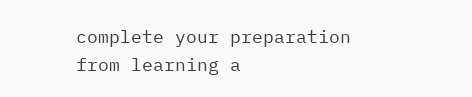complete your preparation from learning a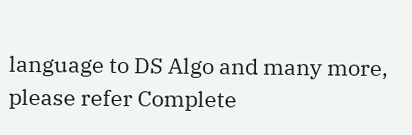language to DS Algo and many more,  please refer Complete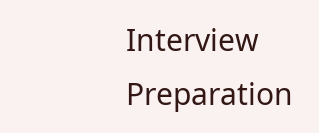Interview Preparation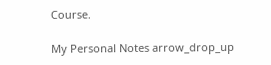Course.

My Personal Notes arrow_drop_up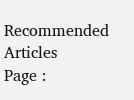Recommended Articles
Page :